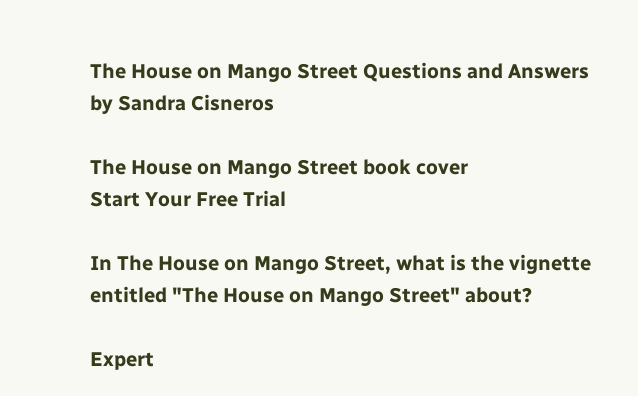The House on Mango Street Questions and Answers
by Sandra Cisneros

The House on Mango Street book cover
Start Your Free Trial

In The House on Mango Street, what is the vignette entitled "The House on Mango Street" about?

Expert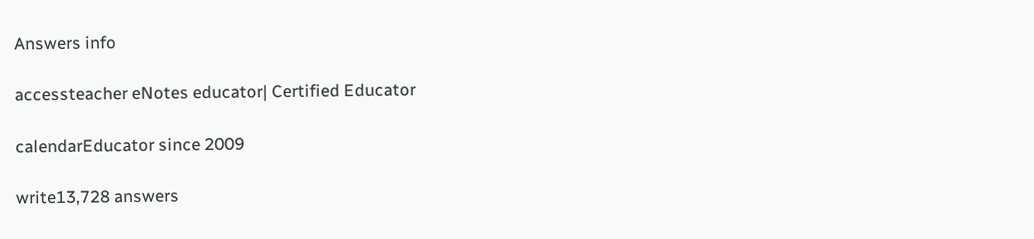Answers info

accessteacher eNotes educator| Certified Educator

calendarEducator since 2009

write13,728 answers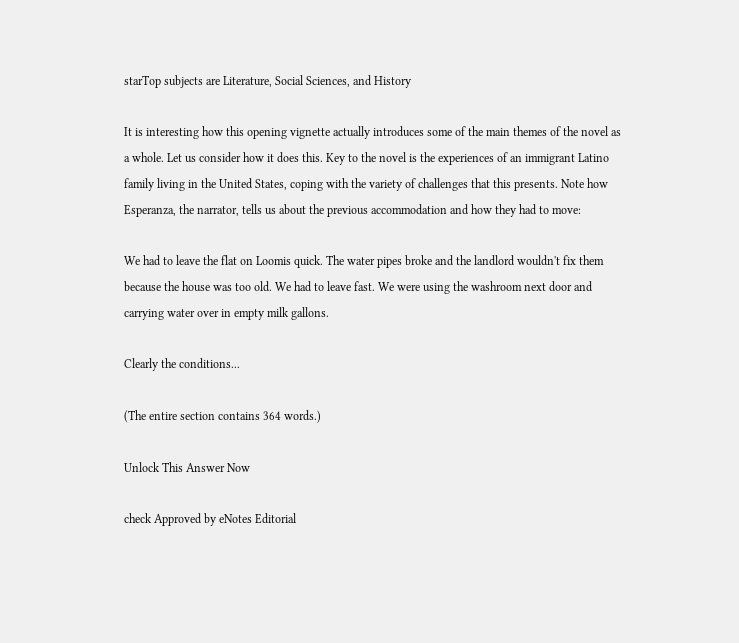starTop subjects are Literature, Social Sciences, and History

It is interesting how this opening vignette actually introduces some of the main themes of the novel as a whole. Let us consider how it does this. Key to the novel is the experiences of an immigrant Latino family living in the United States, coping with the variety of challenges that this presents. Note how Esperanza, the narrator, tells us about the previous accommodation and how they had to move:

We had to leave the flat on Loomis quick. The water pipes broke and the landlord wouldn't fix them because the house was too old. We had to leave fast. We were using the washroom next door and carrying water over in empty milk gallons.

Clearly the conditions...

(The entire section contains 364 words.)

Unlock This Answer Now

check Approved by eNotes Editorial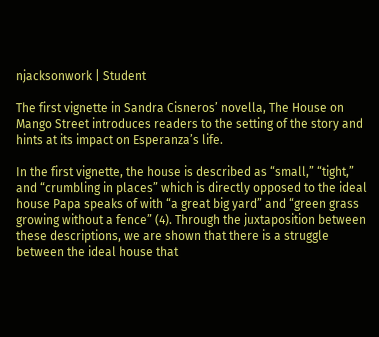njacksonwork | Student

The first vignette in Sandra Cisneros’ novella, The House on Mango Street introduces readers to the setting of the story and hints at its impact on Esperanza’s life.

In the first vignette, the house is described as “small,” “tight,” and “crumbling in places” which is directly opposed to the ideal house Papa speaks of with “a great big yard” and “green grass growing without a fence” (4). Through the juxtaposition between these descriptions, we are shown that there is a struggle between the ideal house that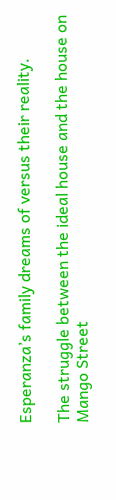Esperanza’s family dreams of versus their reality.

The struggle between the ideal house and the house on Mango Street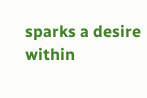sparks a desire within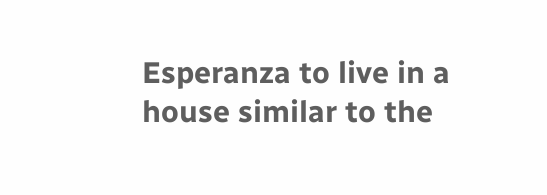Esperanza to live in a house similar to the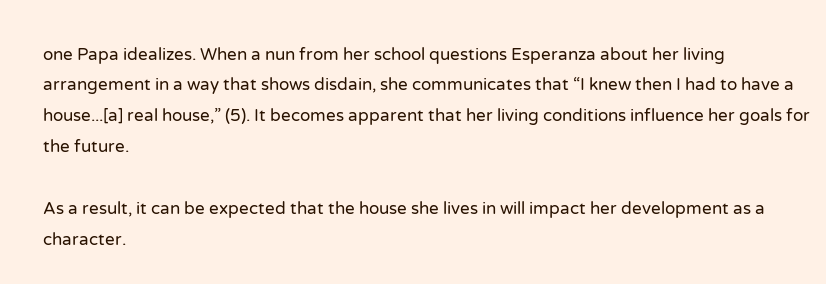one Papa idealizes. When a nun from her school questions Esperanza about her living arrangement in a way that shows disdain, she communicates that “I knew then I had to have a house...[a] real house,” (5). It becomes apparent that her living conditions influence her goals for the future.

As a result, it can be expected that the house she lives in will impact her development as a character.